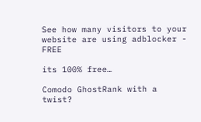See how many visitors to your website are using adblocker - FREE

its 100% free…

Comodo GhostRank with a twist?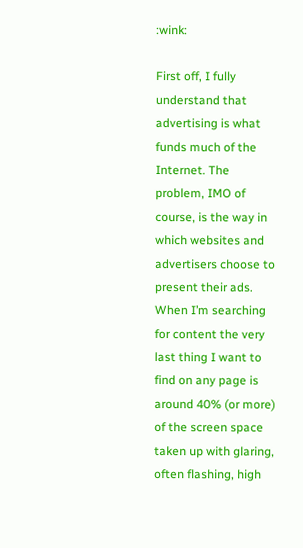:wink:

First off, I fully understand that advertising is what funds much of the Internet. The problem, IMO of course, is the way in which websites and advertisers choose to present their ads. When I’m searching for content the very last thing I want to find on any page is around 40% (or more) of the screen space taken up with glaring, often flashing, high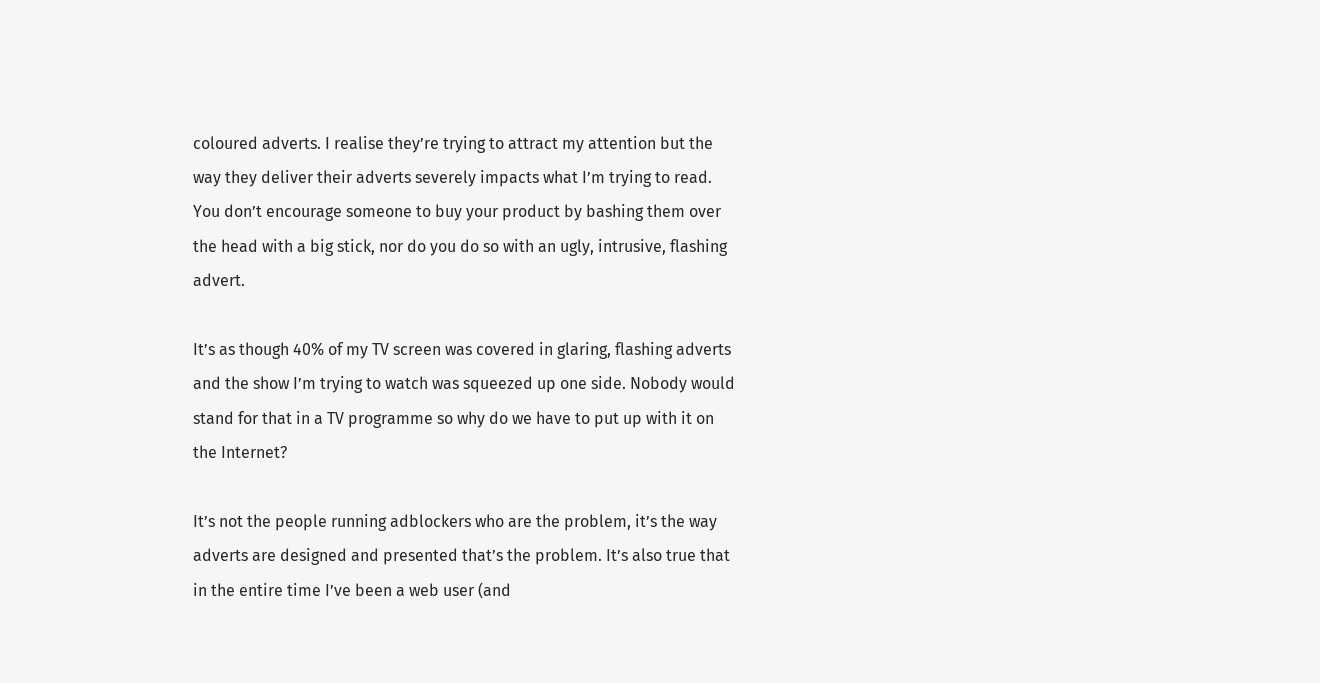coloured adverts. I realise they’re trying to attract my attention but the way they deliver their adverts severely impacts what I’m trying to read. You don’t encourage someone to buy your product by bashing them over the head with a big stick, nor do you do so with an ugly, intrusive, flashing advert.

It’s as though 40% of my TV screen was covered in glaring, flashing adverts and the show I’m trying to watch was squeezed up one side. Nobody would stand for that in a TV programme so why do we have to put up with it on the Internet?

It’s not the people running adblockers who are the problem, it’s the way adverts are designed and presented that’s the problem. It’s also true that in the entire time I’ve been a web user (and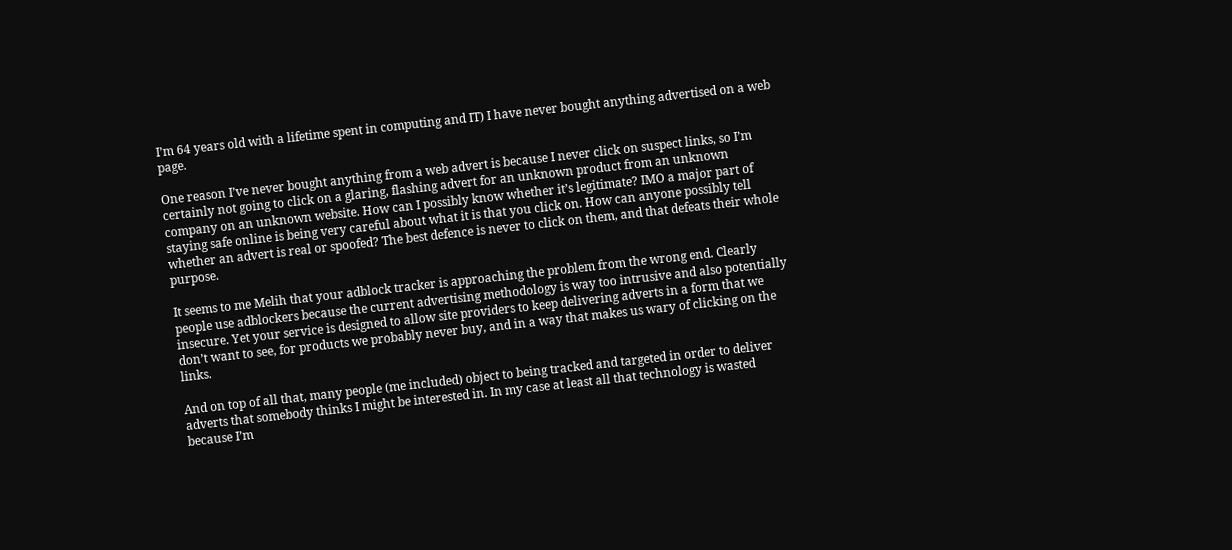I’m 64 years old with a lifetime spent in computing and IT) I have never bought anything advertised on a web page.

One reason I’ve never bought anything from a web advert is because I never click on suspect links, so I’m certainly not going to click on a glaring, flashing advert for an unknown product from an unknown company on an unknown website. How can I possibly know whether it’s legitimate? IMO a major part of staying safe online is being very careful about what it is that you click on. How can anyone possibly tell whether an advert is real or spoofed? The best defence is never to click on them, and that defeats their whole purpose.

It seems to me Melih that your adblock tracker is approaching the problem from the wrong end. Clearly people use adblockers because the current advertising methodology is way too intrusive and also potentially insecure. Yet your service is designed to allow site providers to keep delivering adverts in a form that we don’t want to see, for products we probably never buy, and in a way that makes us wary of clicking on the links.

And on top of all that, many people (me included) object to being tracked and targeted in order to deliver adverts that somebody thinks I might be interested in. In my case at least all that technology is wasted because I’m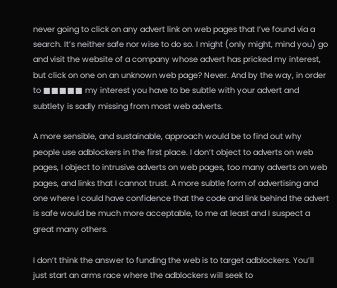never going to click on any advert link on web pages that I’ve found via a search. It’s neither safe nor wise to do so. I might (only might, mind you) go and visit the website of a company whose advert has pricked my interest, but click on one on an unknown web page? Never. And by the way, in order to ■■■■■ my interest you have to be subtle with your advert and subtlety is sadly missing from most web adverts.

A more sensible, and sustainable, approach would be to find out why people use adblockers in the first place. I don’t object to adverts on web pages, I object to intrusive adverts on web pages, too many adverts on web pages, and links that I cannot trust. A more subtle form of advertising and one where I could have confidence that the code and link behind the advert is safe would be much more acceptable, to me at least and I suspect a great many others.

I don’t think the answer to funding the web is to target adblockers. You’ll just start an arms race where the adblockers will seek to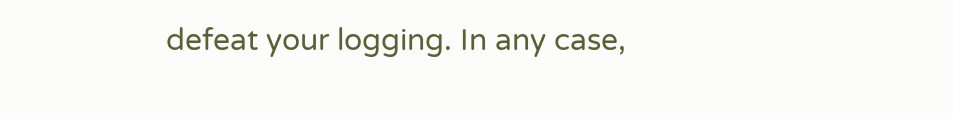defeat your logging. In any case,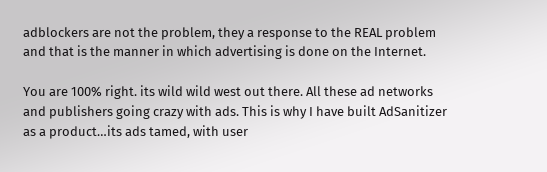adblockers are not the problem, they a response to the REAL problem and that is the manner in which advertising is done on the Internet.

You are 100% right. its wild wild west out there. All these ad networks and publishers going crazy with ads. This is why I have built AdSanitizer as a product…its ads tamed, with user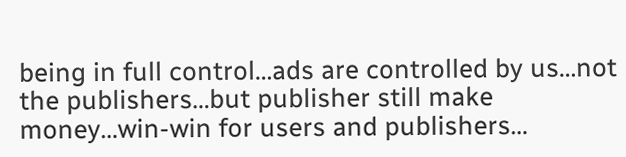being in full control…ads are controlled by us…not the publishers…but publisher still make money…win-win for users and publishers…